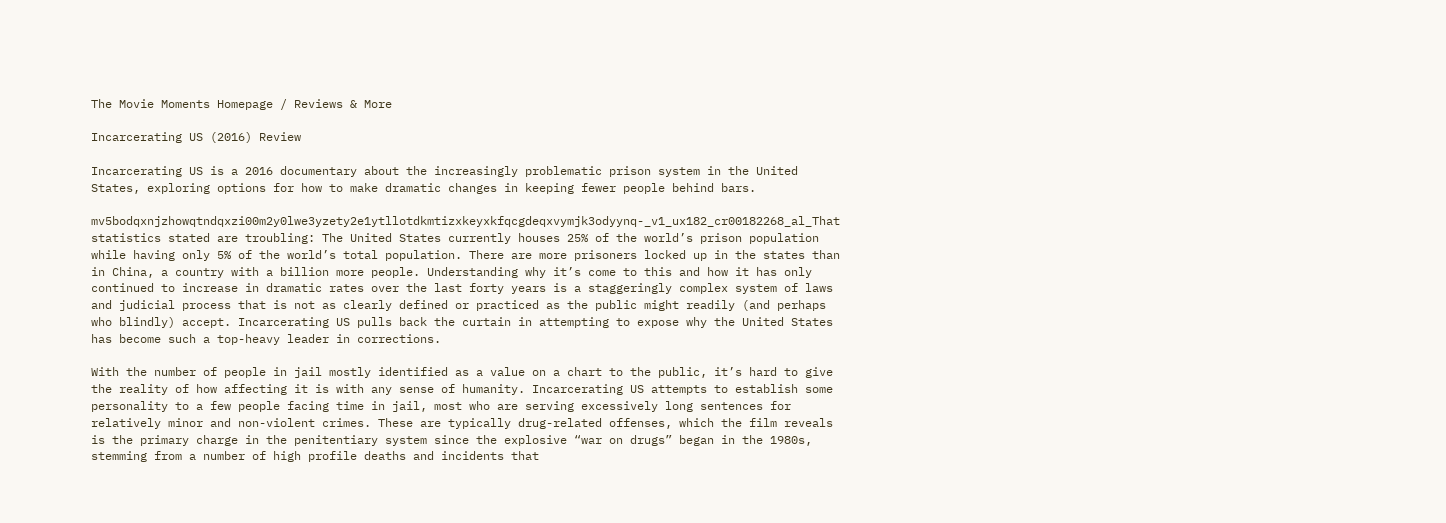The Movie Moments Homepage / Reviews & More

Incarcerating US (2016) Review

Incarcerating US is a 2016 documentary about the increasingly problematic prison system in the United States, exploring options for how to make dramatic changes in keeping fewer people behind bars.

mv5bodqxnjzhowqtndqxzi00m2y0lwe3yzety2e1ytllotdkmtizxkeyxkfqcgdeqxvymjk3odyynq-_v1_ux182_cr00182268_al_That statistics stated are troubling: The United States currently houses 25% of the world’s prison population while having only 5% of the world’s total population. There are more prisoners locked up in the states than in China, a country with a billion more people. Understanding why it’s come to this and how it has only continued to increase in dramatic rates over the last forty years is a staggeringly complex system of laws and judicial process that is not as clearly defined or practiced as the public might readily (and perhaps who blindly) accept. Incarcerating US pulls back the curtain in attempting to expose why the United States has become such a top-heavy leader in corrections.

With the number of people in jail mostly identified as a value on a chart to the public, it’s hard to give the reality of how affecting it is with any sense of humanity. Incarcerating US attempts to establish some personality to a few people facing time in jail, most who are serving excessively long sentences for relatively minor and non-violent crimes. These are typically drug-related offenses, which the film reveals is the primary charge in the penitentiary system since the explosive “war on drugs” began in the 1980s, stemming from a number of high profile deaths and incidents that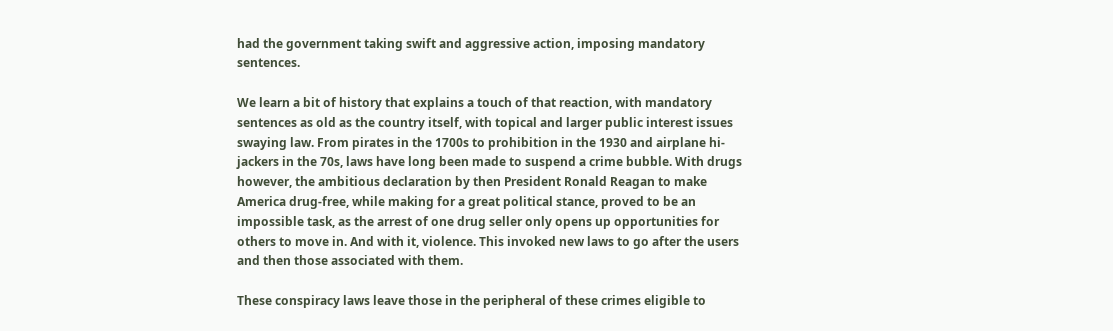had the government taking swift and aggressive action, imposing mandatory sentences.

We learn a bit of history that explains a touch of that reaction, with mandatory sentences as old as the country itself, with topical and larger public interest issues swaying law. From pirates in the 1700s to prohibition in the 1930 and airplane hi-jackers in the 70s, laws have long been made to suspend a crime bubble. With drugs however, the ambitious declaration by then President Ronald Reagan to make America drug-free, while making for a great political stance, proved to be an impossible task, as the arrest of one drug seller only opens up opportunities for others to move in. And with it, violence. This invoked new laws to go after the users and then those associated with them.

These conspiracy laws leave those in the peripheral of these crimes eligible to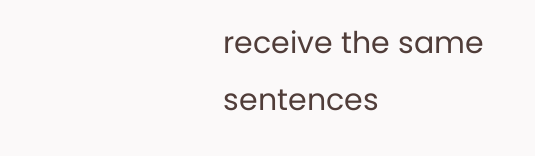receive the same sentences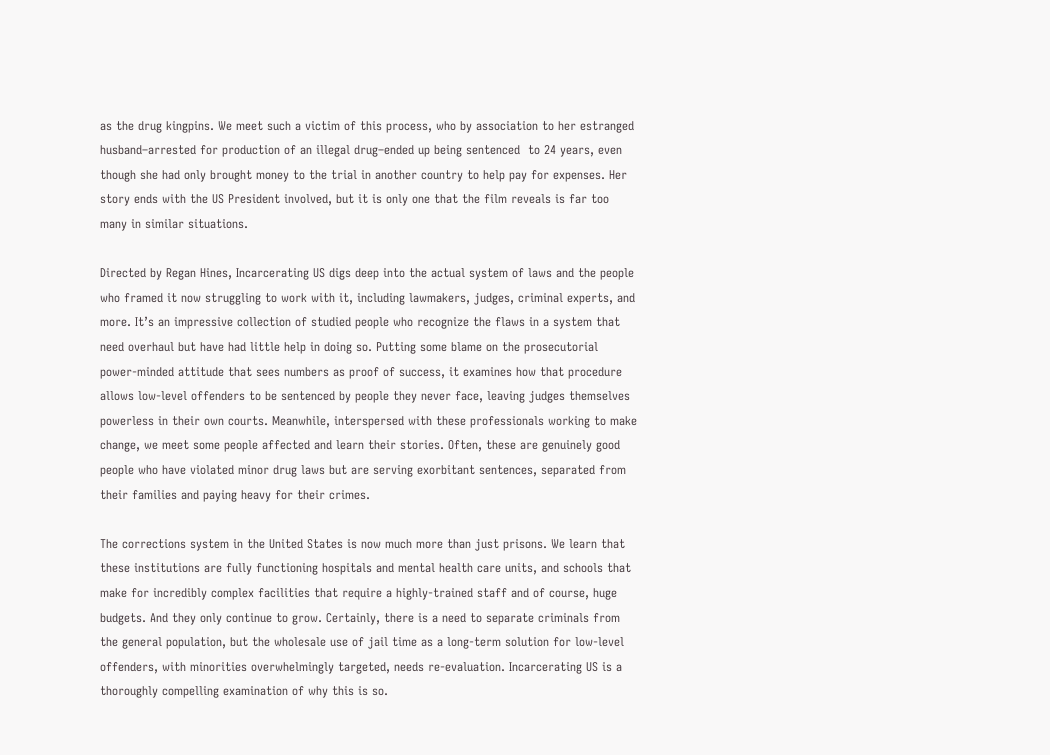as the drug kingpins. We meet such a victim of this process, who by association to her estranged husband–arrested for production of an illegal drug–ended up being sentenced  to 24 years, even though she had only brought money to the trial in another country to help pay for expenses. Her story ends with the US President involved, but it is only one that the film reveals is far too many in similar situations.

Directed by Regan Hines, Incarcerating US digs deep into the actual system of laws and the people who framed it now struggling to work with it, including lawmakers, judges, criminal experts, and more. It’s an impressive collection of studied people who recognize the flaws in a system that need overhaul but have had little help in doing so. Putting some blame on the prosecutorial power-minded attitude that sees numbers as proof of success, it examines how that procedure allows low-level offenders to be sentenced by people they never face, leaving judges themselves powerless in their own courts. Meanwhile, interspersed with these professionals working to make change, we meet some people affected and learn their stories. Often, these are genuinely good people who have violated minor drug laws but are serving exorbitant sentences, separated from their families and paying heavy for their crimes.

The corrections system in the United States is now much more than just prisons. We learn that these institutions are fully functioning hospitals and mental health care units, and schools that make for incredibly complex facilities that require a highly-trained staff and of course, huge budgets. And they only continue to grow. Certainly, there is a need to separate criminals from the general population, but the wholesale use of jail time as a long-term solution for low-level offenders, with minorities overwhelmingly targeted, needs re-evaluation. Incarcerating US is a thoroughly compelling examination of why this is so.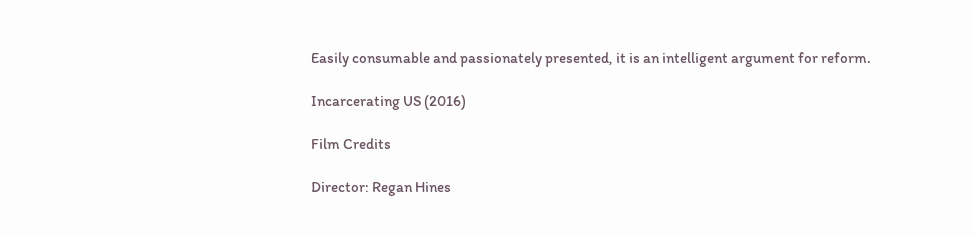Easily consumable and passionately presented, it is an intelligent argument for reform.

Incarcerating US (2016)

Film Credits

Director: Regan Hines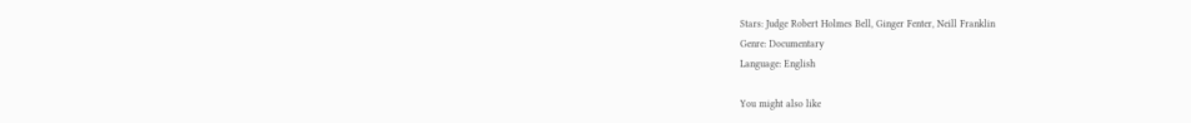Stars: Judge Robert Holmes Bell, Ginger Fenter, Neill Franklin
Genre: Documentary
Language: English

You might also like